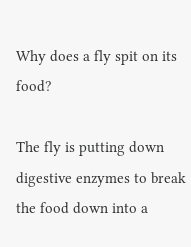Why does a fly spit on its food?

The fly is putting down digestive enzymes to break the food down into a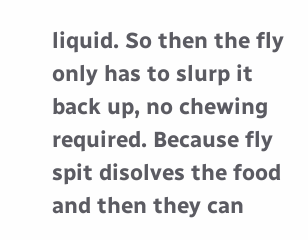liquid. So then the fly only has to slurp it back up, no chewing required. Because fly spit disolves the food and then they can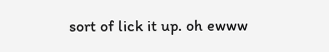sort of lick it up. oh ewww